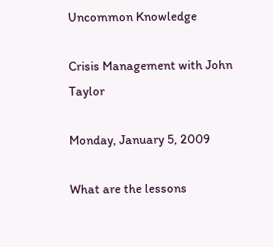Uncommon Knowledge

Crisis Management with John Taylor

Monday, January 5, 2009

What are the lessons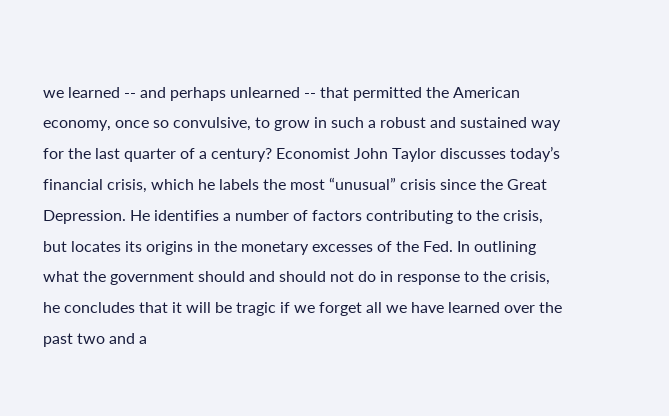we learned -- and perhaps unlearned -- that permitted the American economy, once so convulsive, to grow in such a robust and sustained way for the last quarter of a century? Economist John Taylor discusses today’s financial crisis, which he labels the most “unusual” crisis since the Great Depression. He identifies a number of factors contributing to the crisis, but locates its origins in the monetary excesses of the Fed. In outlining what the government should and should not do in response to the crisis, he concludes that it will be tragic if we forget all we have learned over the past two and a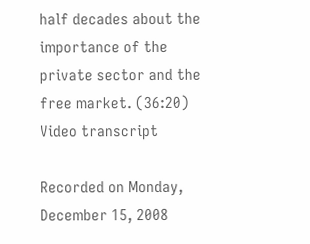half decades about the importance of the private sector and the free market. (36:20) Video transcript

Recorded on Monday, December 15, 2008